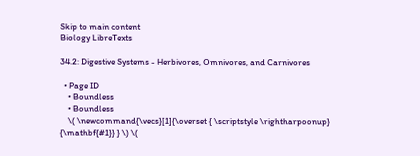Skip to main content
Biology LibreTexts

34.2: Digestive Systems - Herbivores, Omnivores, and Carnivores

  • Page ID
    • Boundless
    • Boundless
    \( \newcommand{\vecs}[1]{\overset { \scriptstyle \rightharpoonup} {\mathbf{#1}} } \) \(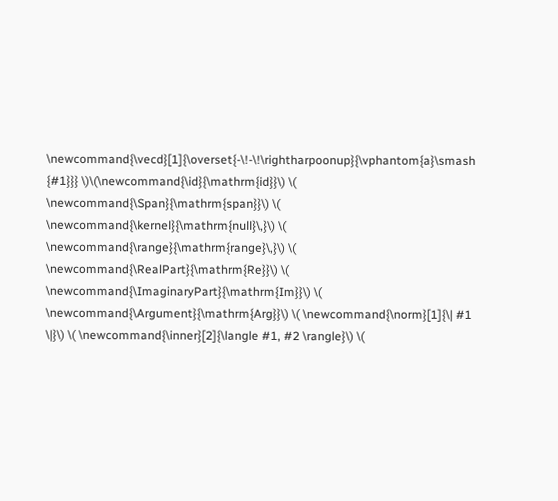\newcommand{\vecd}[1]{\overset{-\!-\!\rightharpoonup}{\vphantom{a}\smash {#1}}} \)\(\newcommand{\id}{\mathrm{id}}\) \( \newcommand{\Span}{\mathrm{span}}\) \( \newcommand{\kernel}{\mathrm{null}\,}\) \( \newcommand{\range}{\mathrm{range}\,}\) \( \newcommand{\RealPart}{\mathrm{Re}}\) \( \newcommand{\ImaginaryPart}{\mathrm{Im}}\) \( \newcommand{\Argument}{\mathrm{Arg}}\) \( \newcommand{\norm}[1]{\| #1 \|}\) \( \newcommand{\inner}[2]{\langle #1, #2 \rangle}\) \(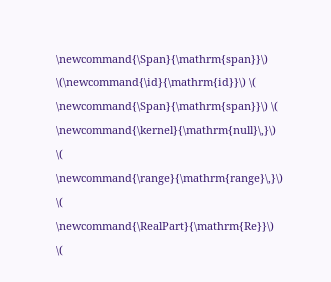\newcommand{\Span}{\mathrm{span}}\) \(\newcommand{\id}{\mathrm{id}}\) \( \newcommand{\Span}{\mathrm{span}}\) \( \newcommand{\kernel}{\mathrm{null}\,}\) \( \newcommand{\range}{\mathrm{range}\,}\) \( \newcommand{\RealPart}{\mathrm{Re}}\) \(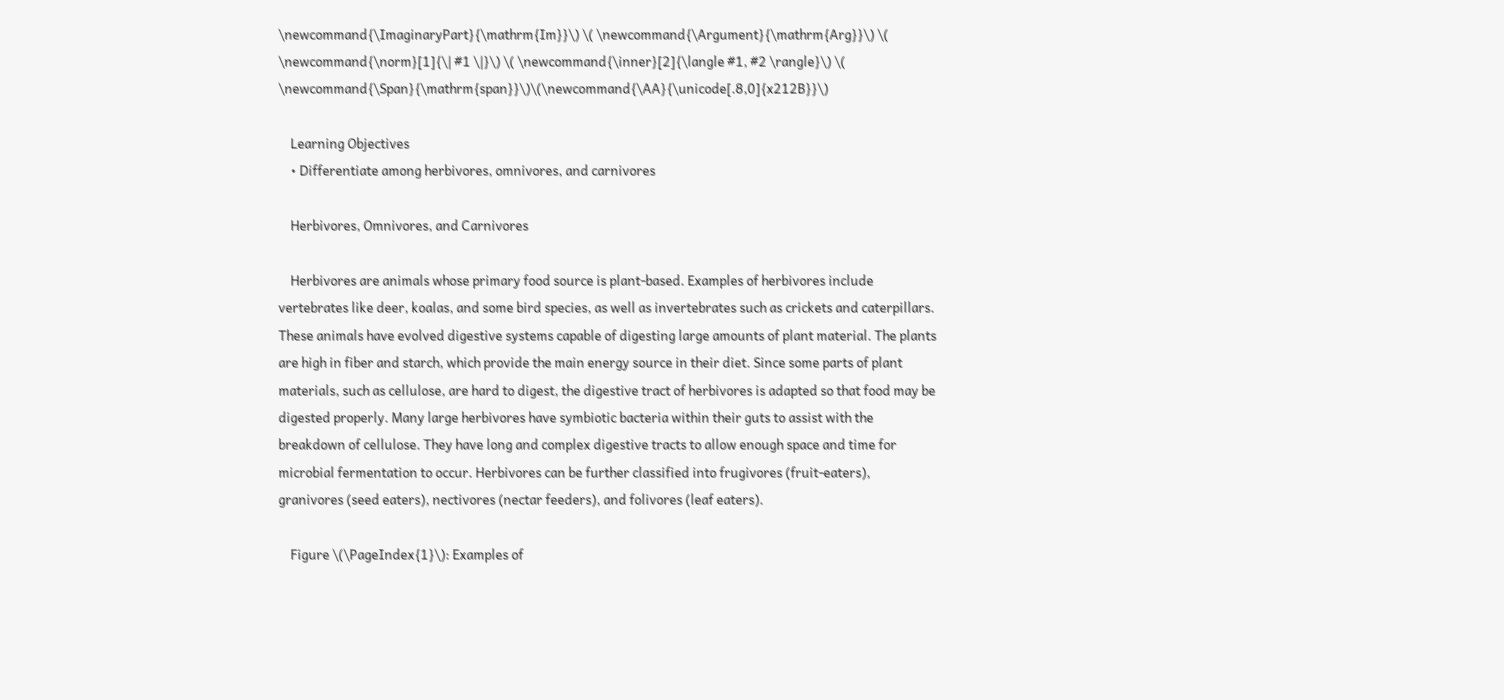\newcommand{\ImaginaryPart}{\mathrm{Im}}\) \( \newcommand{\Argument}{\mathrm{Arg}}\) \( \newcommand{\norm}[1]{\| #1 \|}\) \( \newcommand{\inner}[2]{\langle #1, #2 \rangle}\) \( \newcommand{\Span}{\mathrm{span}}\)\(\newcommand{\AA}{\unicode[.8,0]{x212B}}\)

    Learning Objectives
    • Differentiate among herbivores, omnivores, and carnivores

    Herbivores, Omnivores, and Carnivores

    Herbivores are animals whose primary food source is plant-based. Examples of herbivores include vertebrates like deer, koalas, and some bird species, as well as invertebrates such as crickets and caterpillars. These animals have evolved digestive systems capable of digesting large amounts of plant material. The plants are high in fiber and starch, which provide the main energy source in their diet. Since some parts of plant materials, such as cellulose, are hard to digest, the digestive tract of herbivores is adapted so that food may be digested properly. Many large herbivores have symbiotic bacteria within their guts to assist with the breakdown of cellulose. They have long and complex digestive tracts to allow enough space and time for microbial fermentation to occur. Herbivores can be further classified into frugivores (fruit-eaters), granivores (seed eaters), nectivores (nectar feeders), and folivores (leaf eaters).

    Figure \(\PageIndex{1}\): Examples of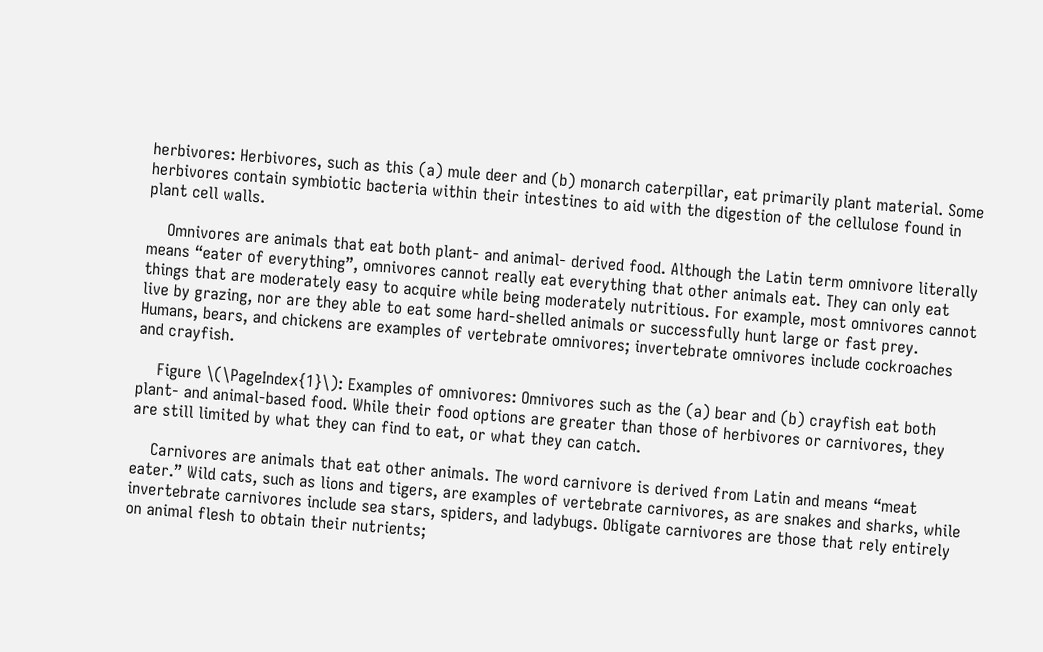herbivores: Herbivores, such as this (a) mule deer and (b) monarch caterpillar, eat primarily plant material. Some herbivores contain symbiotic bacteria within their intestines to aid with the digestion of the cellulose found in plant cell walls.

    Omnivores are animals that eat both plant- and animal- derived food. Although the Latin term omnivore literally means “eater of everything”, omnivores cannot really eat everything that other animals eat. They can only eat things that are moderately easy to acquire while being moderately nutritious. For example, most omnivores cannot live by grazing, nor are they able to eat some hard-shelled animals or successfully hunt large or fast prey. Humans, bears, and chickens are examples of vertebrate omnivores; invertebrate omnivores include cockroaches and crayfish.

    Figure \(\PageIndex{1}\): Examples of omnivores: Omnivores such as the (a) bear and (b) crayfish eat both plant- and animal-based food. While their food options are greater than those of herbivores or carnivores, they are still limited by what they can find to eat, or what they can catch.

    Carnivores are animals that eat other animals. The word carnivore is derived from Latin and means “meat eater.” Wild cats, such as lions and tigers, are examples of vertebrate carnivores, as are snakes and sharks, while invertebrate carnivores include sea stars, spiders, and ladybugs. Obligate carnivores are those that rely entirely on animal flesh to obtain their nutrients;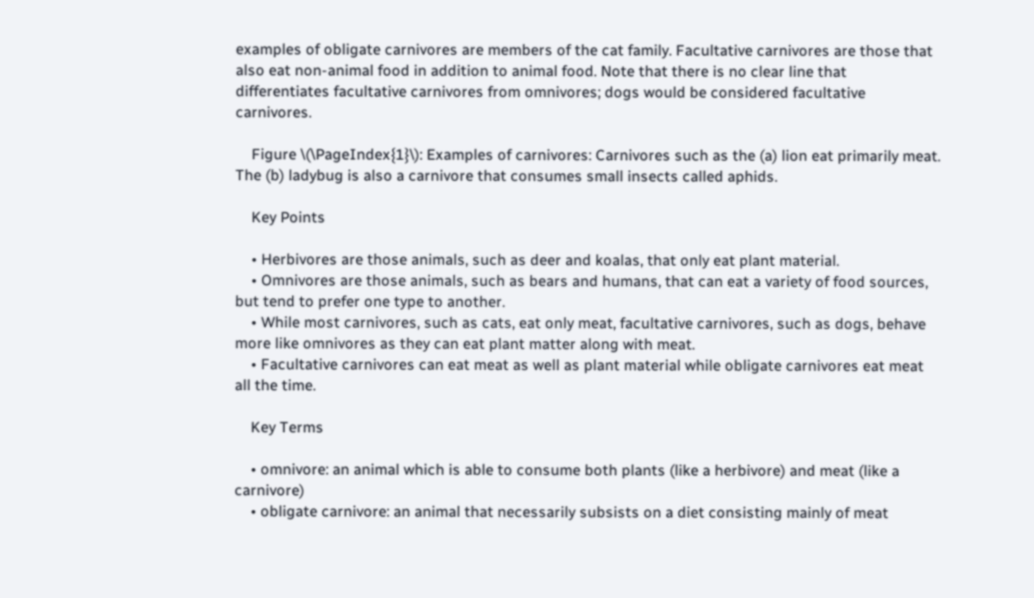examples of obligate carnivores are members of the cat family. Facultative carnivores are those that also eat non-animal food in addition to animal food. Note that there is no clear line that differentiates facultative carnivores from omnivores; dogs would be considered facultative carnivores.

    Figure \(\PageIndex{1}\): Examples of carnivores: Carnivores such as the (a) lion eat primarily meat. The (b) ladybug is also a carnivore that consumes small insects called aphids.

    Key Points

    • Herbivores are those animals, such as deer and koalas, that only eat plant material.
    • Omnivores are those animals, such as bears and humans, that can eat a variety of food sources, but tend to prefer one type to another.
    • While most carnivores, such as cats, eat only meat, facultative carnivores, such as dogs, behave more like omnivores as they can eat plant matter along with meat.
    • Facultative carnivores can eat meat as well as plant material while obligate carnivores eat meat all the time.

    Key Terms

    • omnivore: an animal which is able to consume both plants (like a herbivore) and meat (like a carnivore)
    • obligate carnivore: an animal that necessarily subsists on a diet consisting mainly of meat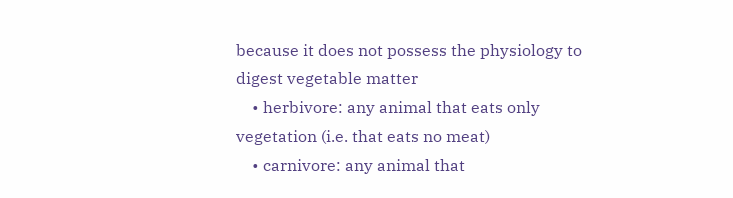because it does not possess the physiology to digest vegetable matter
    • herbivore: any animal that eats only vegetation (i.e. that eats no meat)
    • carnivore: any animal that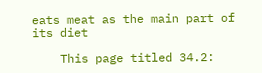eats meat as the main part of its diet

    This page titled 34.2: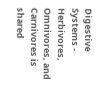Digestive Systems - Herbivores, Omnivores, and Carnivores is shared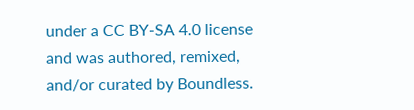under a CC BY-SA 4.0 license and was authored, remixed, and/or curated by Boundless.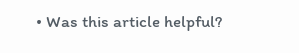• Was this article helpful?